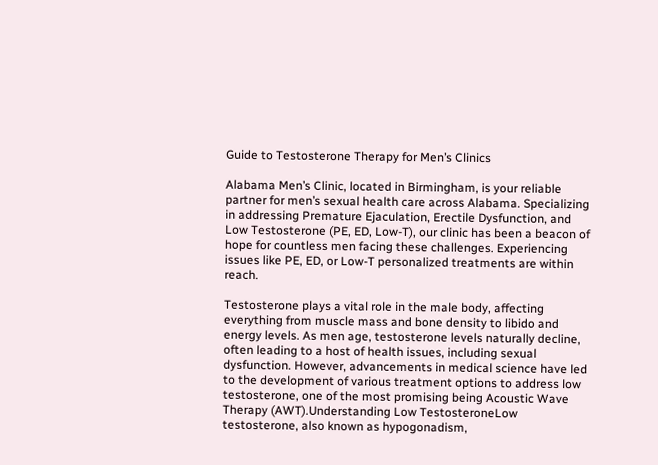Guide to Testosterone Therapy for Men’s Clinics

Alabama Men’s Clinic, located in Birmingham, is your reliable partner for men’s sexual health care across Alabama. Specializing in addressing Premature Ejaculation, Erectile Dysfunction, and Low Testosterone (PE, ED, Low-T), our clinic has been a beacon of hope for countless men facing these challenges. Experiencing issues like PE, ED, or Low-T personalized treatments are within reach.

Testosterone plays a vital role in the male body, affecting everything from muscle mass and bone density to libido and energy levels. As men age, testosterone levels naturally decline, often leading to a host of health issues, including sexual dysfunction. However, advancements in medical science have led to the development of various treatment options to address low testosterone, one of the most promising being Acoustic Wave Therapy (AWT).Understanding Low TestosteroneLow testosterone, also known as hypogonadism,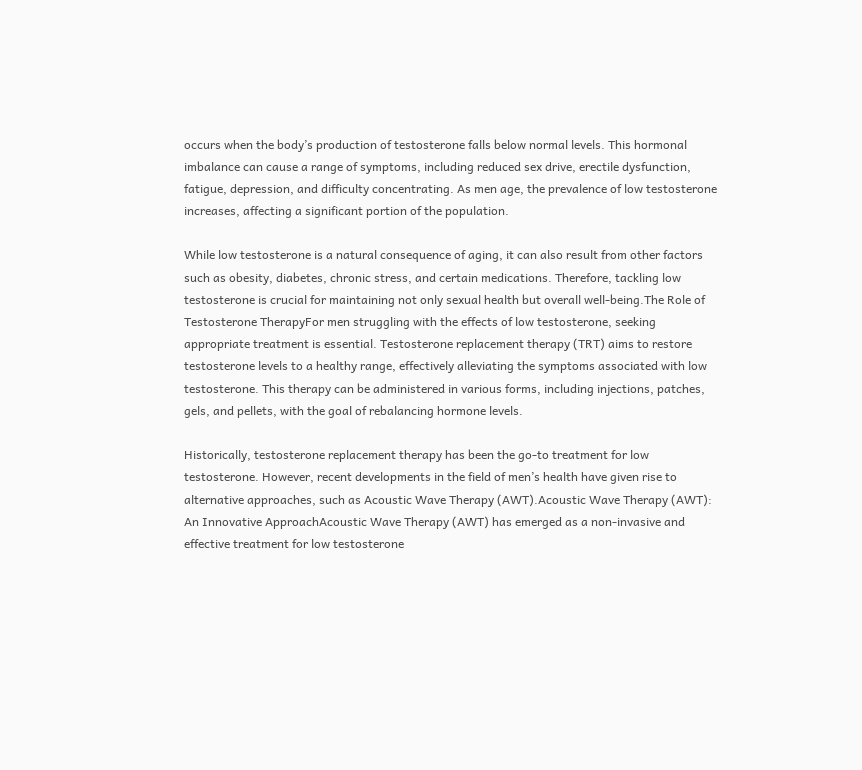occurs when the body’s production of testosterone falls below normal levels. This hormonal imbalance can cause a range of symptoms, including reduced sex drive, erectile dysfunction, fatigue, depression, and difficulty concentrating. As men age, the prevalence of low testosterone increases, affecting a significant portion of the population.

While low testosterone is a natural consequence of aging, it can also result from other factors such as obesity, diabetes, chronic stress, and certain medications. Therefore, tackling low testosterone is crucial for maintaining not only sexual health but overall well-being.The Role of Testosterone TherapyFor men struggling with the effects of low testosterone, seeking appropriate treatment is essential. Testosterone replacement therapy (TRT) aims to restore testosterone levels to a healthy range, effectively alleviating the symptoms associated with low testosterone. This therapy can be administered in various forms, including injections, patches, gels, and pellets, with the goal of rebalancing hormone levels.

Historically, testosterone replacement therapy has been the go-to treatment for low testosterone. However, recent developments in the field of men’s health have given rise to alternative approaches, such as Acoustic Wave Therapy (AWT).Acoustic Wave Therapy (AWT): An Innovative ApproachAcoustic Wave Therapy (AWT) has emerged as a non-invasive and effective treatment for low testosterone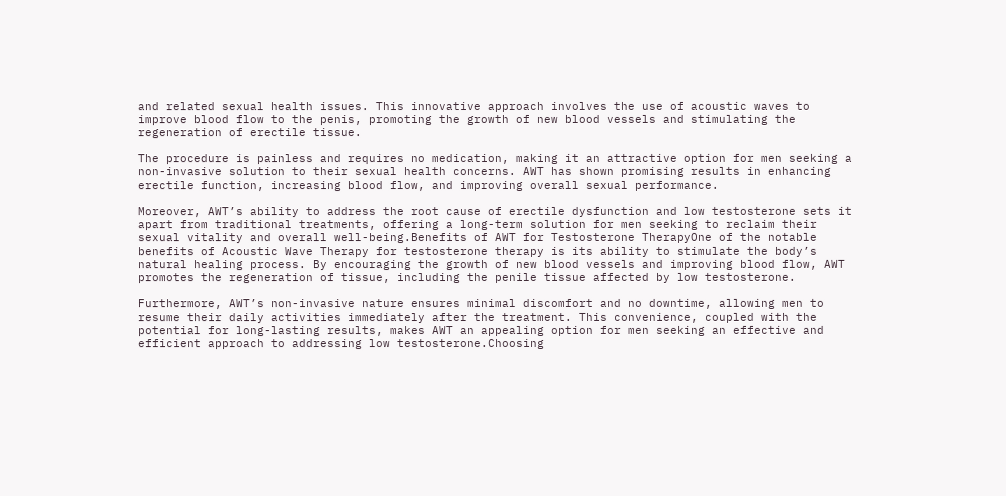and related sexual health issues. This innovative approach involves the use of acoustic waves to improve blood flow to the penis, promoting the growth of new blood vessels and stimulating the regeneration of erectile tissue.

The procedure is painless and requires no medication, making it an attractive option for men seeking a non-invasive solution to their sexual health concerns. AWT has shown promising results in enhancing erectile function, increasing blood flow, and improving overall sexual performance.

Moreover, AWT’s ability to address the root cause of erectile dysfunction and low testosterone sets it apart from traditional treatments, offering a long-term solution for men seeking to reclaim their sexual vitality and overall well-being.Benefits of AWT for Testosterone TherapyOne of the notable benefits of Acoustic Wave Therapy for testosterone therapy is its ability to stimulate the body’s natural healing process. By encouraging the growth of new blood vessels and improving blood flow, AWT promotes the regeneration of tissue, including the penile tissue affected by low testosterone.

Furthermore, AWT’s non-invasive nature ensures minimal discomfort and no downtime, allowing men to resume their daily activities immediately after the treatment. This convenience, coupled with the potential for long-lasting results, makes AWT an appealing option for men seeking an effective and efficient approach to addressing low testosterone.Choosing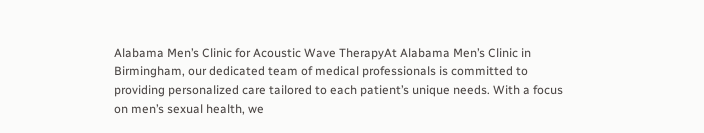Alabama Men’s Clinic for Acoustic Wave TherapyAt Alabama Men’s Clinic in Birmingham, our dedicated team of medical professionals is committed to providing personalized care tailored to each patient’s unique needs. With a focus on men’s sexual health, we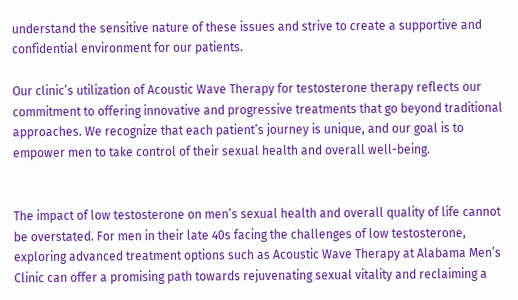understand the sensitive nature of these issues and strive to create a supportive and confidential environment for our patients.

Our clinic’s utilization of Acoustic Wave Therapy for testosterone therapy reflects our commitment to offering innovative and progressive treatments that go beyond traditional approaches. We recognize that each patient’s journey is unique, and our goal is to empower men to take control of their sexual health and overall well-being.


The impact of low testosterone on men’s sexual health and overall quality of life cannot be overstated. For men in their late 40s facing the challenges of low testosterone, exploring advanced treatment options such as Acoustic Wave Therapy at Alabama Men’s Clinic can offer a promising path towards rejuvenating sexual vitality and reclaiming a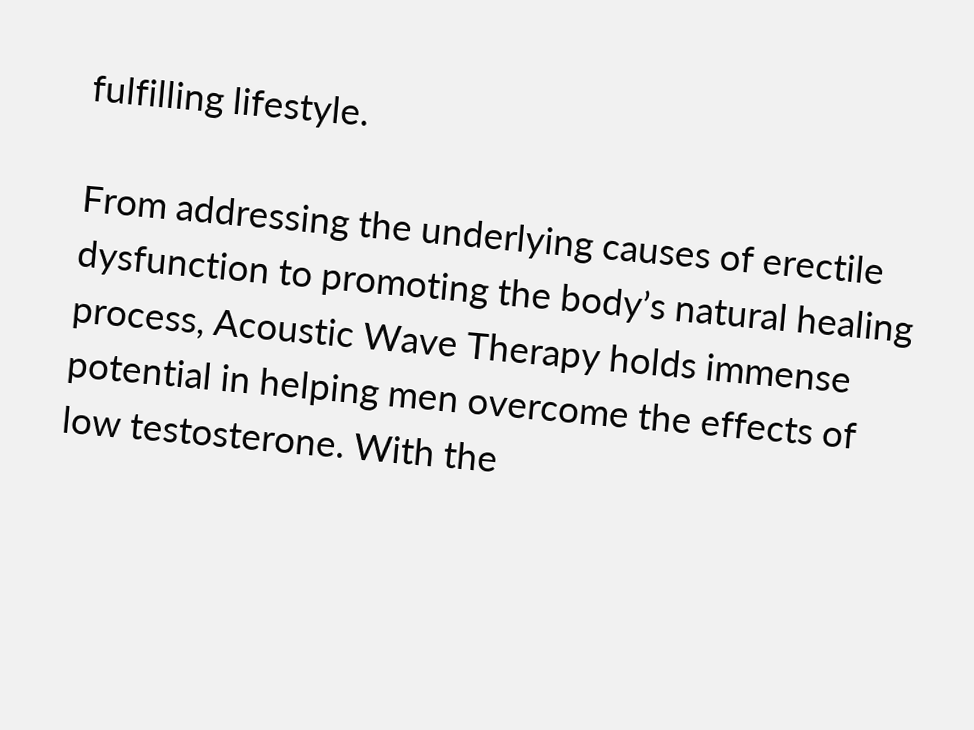fulfilling lifestyle.

From addressing the underlying causes of erectile dysfunction to promoting the body’s natural healing process, Acoustic Wave Therapy holds immense potential in helping men overcome the effects of low testosterone. With the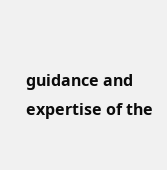guidance and expertise of the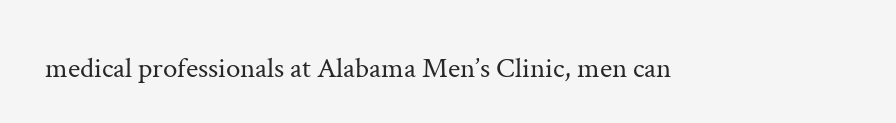medical professionals at Alabama Men’s Clinic, men can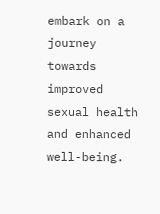embark on a journey towards improved sexual health and enhanced well-being.